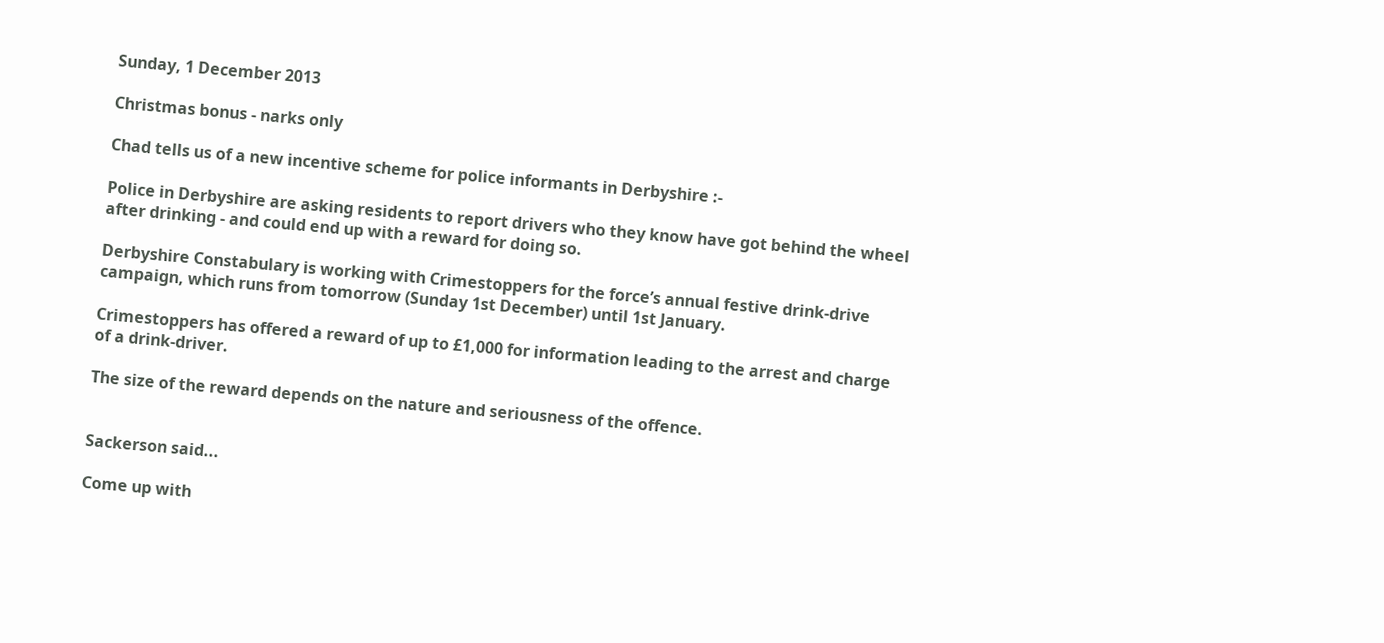Sunday, 1 December 2013

Christmas bonus - narks only

Chad tells us of a new incentive scheme for police informants in Derbyshire :-

Police in Derbyshire are asking residents to report drivers who they know have got behind the wheel after drinking - and could end up with a reward for doing so.

Derbyshire Constabulary is working with Crimestoppers for the force’s annual festive drink-drive campaign, which runs from tomorrow (Sunday 1st December) until 1st January.

Crimestoppers has offered a reward of up to £1,000 for information leading to the arrest and charge of a drink-driver.

The size of the reward depends on the nature and seriousness of the offence.


Sackerson said...

Come up with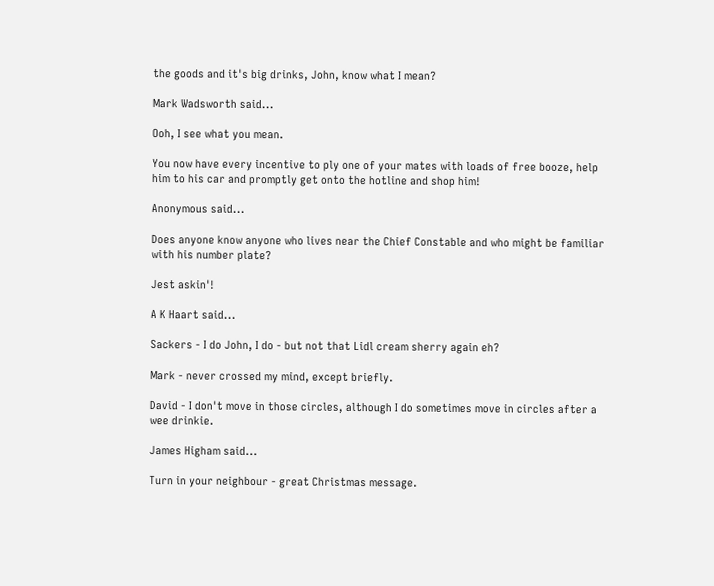the goods and it's big drinks, John, know what I mean?

Mark Wadsworth said...

Ooh, I see what you mean.

You now have every incentive to ply one of your mates with loads of free booze, help him to his car and promptly get onto the hotline and shop him!

Anonymous said...

Does anyone know anyone who lives near the Chief Constable and who might be familiar with his number plate?

Jest askin'!

A K Haart said...

Sackers - I do John, I do - but not that Lidl cream sherry again eh?

Mark - never crossed my mind, except briefly.

David - I don't move in those circles, although I do sometimes move in circles after a wee drinkie.

James Higham said...

Turn in your neighbour - great Christmas message.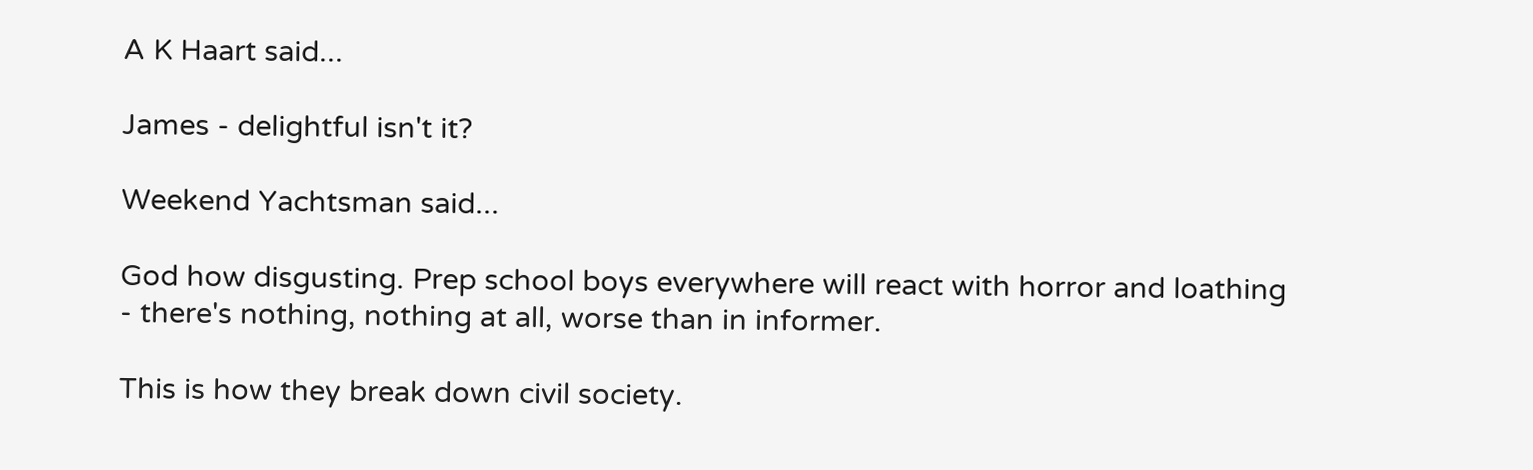A K Haart said...

James - delightful isn't it?

Weekend Yachtsman said...

God how disgusting. Prep school boys everywhere will react with horror and loathing - there's nothing, nothing at all, worse than in informer.

This is how they break down civil society.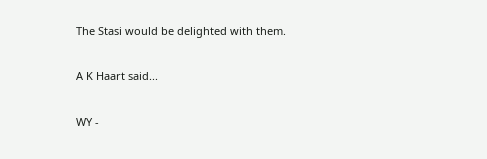The Stasi would be delighted with them.

A K Haart said...

WY -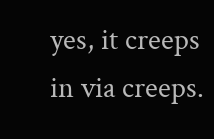yes, it creeps in via creeps.